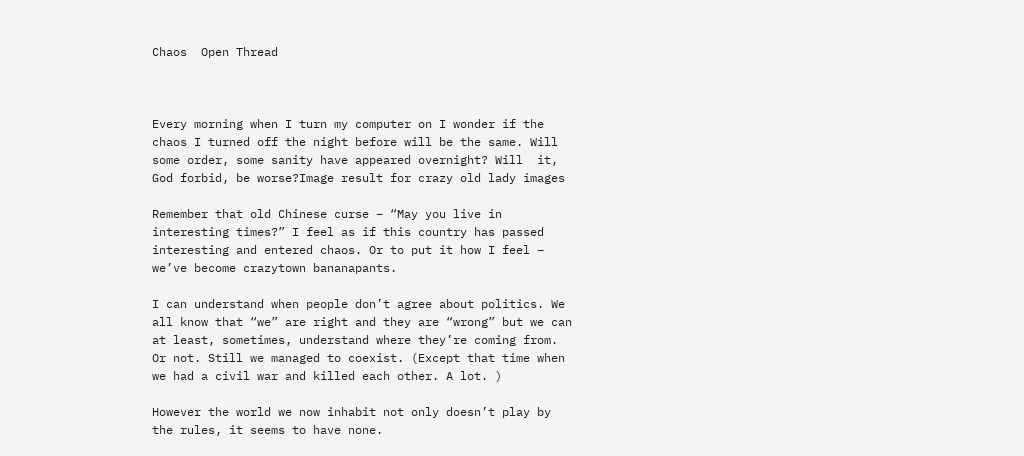Chaos  Open Thread



Every morning when I turn my computer on I wonder if the chaos I turned off the night before will be the same. Will some order, some sanity have appeared overnight? Will  it, God forbid, be worse?Image result for crazy old lady images

Remember that old Chinese curse – “May you live in interesting times?” I feel as if this country has passed interesting and entered chaos. Or to put it how I feel – we’ve become crazytown bananapants.

I can understand when people don’t agree about politics. We all know that “we” are right and they are “wrong” but we can at least, sometimes, understand where they’re coming from. Or not. Still we managed to coexist. (Except that time when we had a civil war and killed each other. A lot. )

However the world we now inhabit not only doesn’t play by the rules, it seems to have none.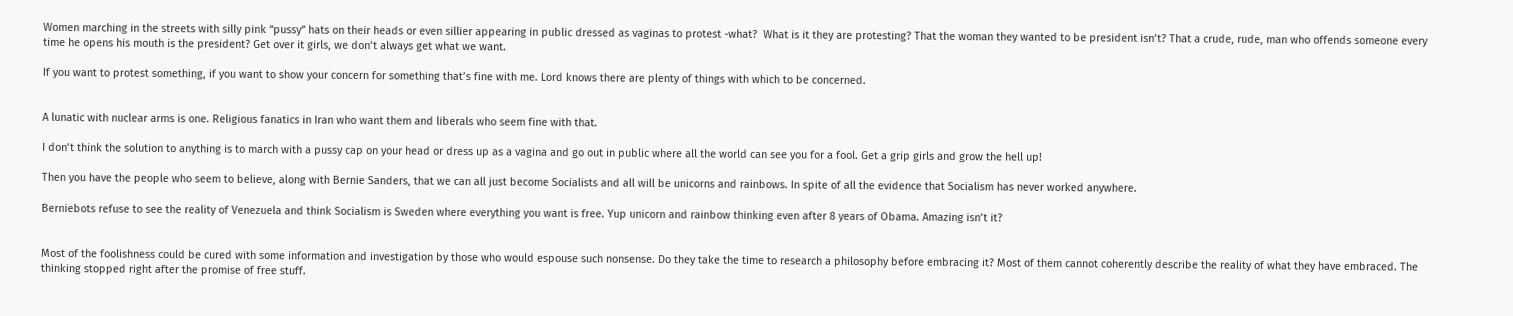Women marching in the streets with silly pink “pussy” hats on their heads or even sillier appearing in public dressed as vaginas to protest -what?  What is it they are protesting? That the woman they wanted to be president isn’t? That a crude, rude, man who offends someone every time he opens his mouth is the president? Get over it girls, we don’t always get what we want.

If you want to protest something, if you want to show your concern for something that’s fine with me. Lord knows there are plenty of things with which to be concerned.


A lunatic with nuclear arms is one. Religious fanatics in Iran who want them and liberals who seem fine with that.

I don’t think the solution to anything is to march with a pussy cap on your head or dress up as a vagina and go out in public where all the world can see you for a fool. Get a grip girls and grow the hell up!

Then you have the people who seem to believe, along with Bernie Sanders, that we can all just become Socialists and all will be unicorns and rainbows. In spite of all the evidence that Socialism has never worked anywhere.

Berniebots refuse to see the reality of Venezuela and think Socialism is Sweden where everything you want is free. Yup unicorn and rainbow thinking even after 8 years of Obama. Amazing isn’t it?


Most of the foolishness could be cured with some information and investigation by those who would espouse such nonsense. Do they take the time to research a philosophy before embracing it? Most of them cannot coherently describe the reality of what they have embraced. The thinking stopped right after the promise of free stuff.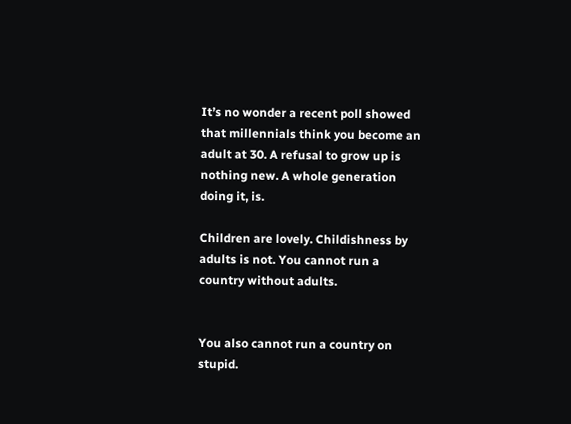It’s no wonder a recent poll showed that millennials think you become an adult at 30. A refusal to grow up is nothing new. A whole generation doing it, is.

Children are lovely. Childishness by adults is not. You cannot run a country without adults.


You also cannot run a country on stupid.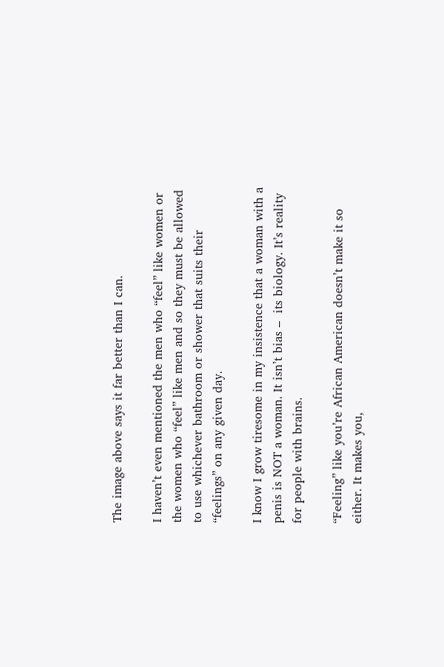The image above says it far better than I can.

I haven’t even mentioned the men who “feel” like women or the women who “feel” like men and so they must be allowed to use whichever bathroom or shower that suits their “feelings” on any given day.

I know I grow tiresome in my insistence that a woman with a penis is NOT a woman. It isn’t bias –  its biology. It’s reality for people with brains.

“Feeling” like you’re African American doesn’t make it so either. It makes you,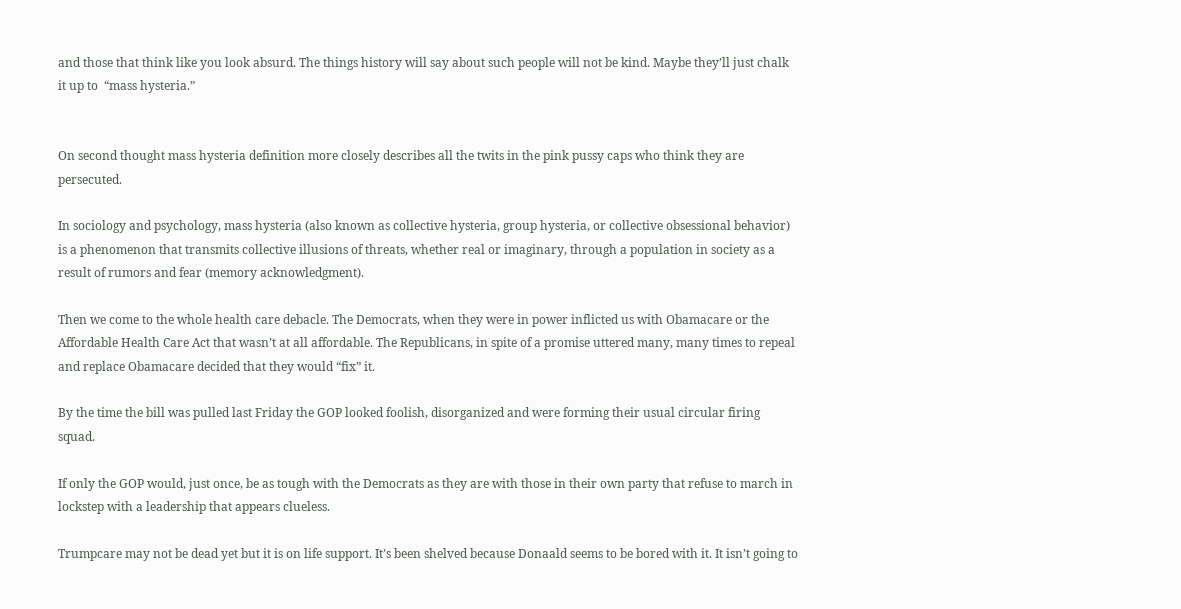and those that think like you look absurd. The things history will say about such people will not be kind. Maybe they’ll just chalk it up to  “mass hysteria.”


On second thought mass hysteria definition more closely describes all the twits in the pink pussy caps who think they are persecuted.

In sociology and psychology, mass hysteria (also known as collective hysteria, group hysteria, or collective obsessional behavior) is a phenomenon that transmits collective illusions of threats, whether real or imaginary, through a population in society as a result of rumors and fear (memory acknowledgment).

Then we come to the whole health care debacle. The Democrats, when they were in power inflicted us with Obamacare or the Affordable Health Care Act that wasn’t at all affordable. The Republicans, in spite of a promise uttered many, many times to repeal and replace Obamacare decided that they would “fix” it.

By the time the bill was pulled last Friday the GOP looked foolish, disorganized and were forming their usual circular firing squad.

If only the GOP would, just once, be as tough with the Democrats as they are with those in their own party that refuse to march in lockstep with a leadership that appears clueless.

Trumpcare may not be dead yet but it is on life support. It’s been shelved because Donaald seems to be bored with it. It isn’t going to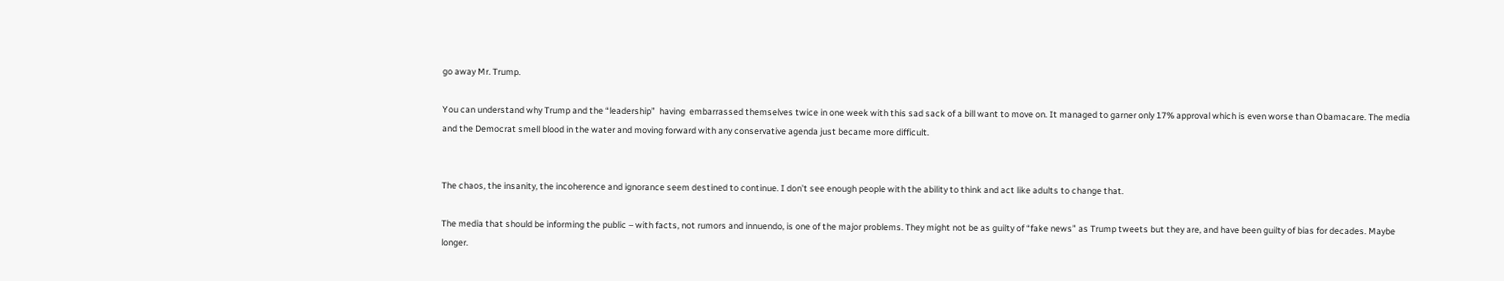go away Mr. Trump.

You can understand why Trump and the “leadership”  having  embarrassed themselves twice in one week with this sad sack of a bill want to move on. It managed to garner only 17% approval which is even worse than Obamacare. The media and the Democrat smell blood in the water and moving forward with any conservative agenda just became more difficult.


The chaos, the insanity, the incoherence and ignorance seem destined to continue. I don’t see enough people with the ability to think and act like adults to change that.

The media that should be informing the public – with facts, not rumors and innuendo, is one of the major problems. They might not be as guilty of “fake news” as Trump tweets but they are, and have been guilty of bias for decades. Maybe longer.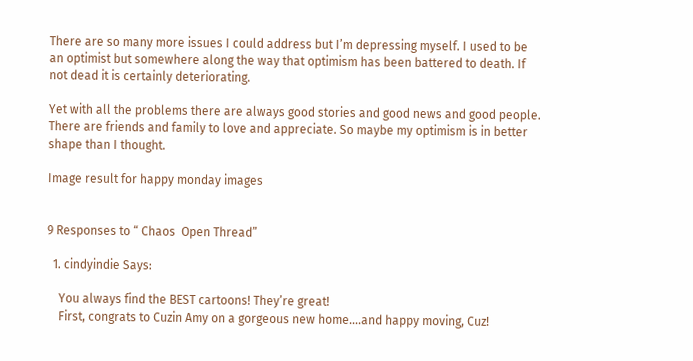There are so many more issues I could address but I’m depressing myself. I used to be an optimist but somewhere along the way that optimism has been battered to death. If not dead it is certainly deteriorating.

Yet with all the problems there are always good stories and good news and good people. There are friends and family to love and appreciate. So maybe my optimism is in better shape than I thought.

Image result for happy monday images


9 Responses to “ Chaos  Open Thread”

  1. cindyindie Says:

    You always find the BEST cartoons! They’re great!
    First, congrats to Cuzin Amy on a gorgeous new home….and happy moving, Cuz!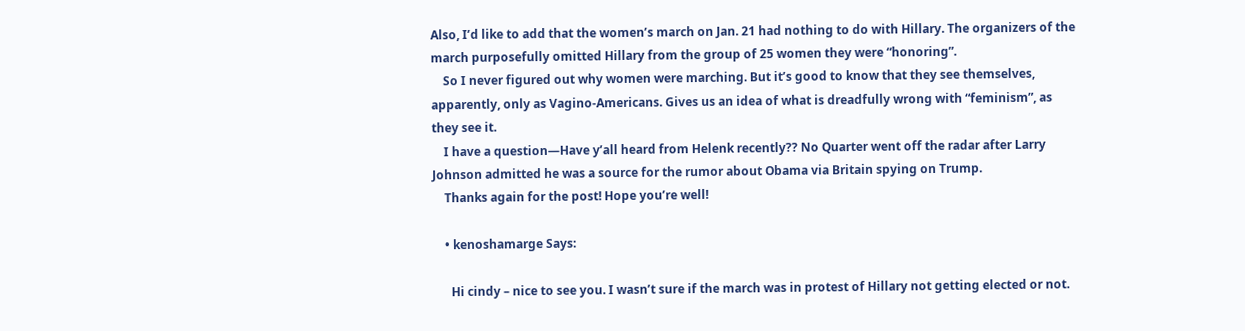Also, I’d like to add that the women’s march on Jan. 21 had nothing to do with Hillary. The organizers of the march purposefully omitted Hillary from the group of 25 women they were “honoring”.
    So I never figured out why women were marching. But it’s good to know that they see themselves, apparently, only as Vagino-Americans. Gives us an idea of what is dreadfully wrong with “feminism”, as they see it.
    I have a question—Have y’all heard from Helenk recently?? No Quarter went off the radar after Larry Johnson admitted he was a source for the rumor about Obama via Britain spying on Trump.
    Thanks again for the post! Hope you’re well!

    • kenoshamarge Says:

      Hi cindy – nice to see you. I wasn’t sure if the march was in protest of Hillary not getting elected or not.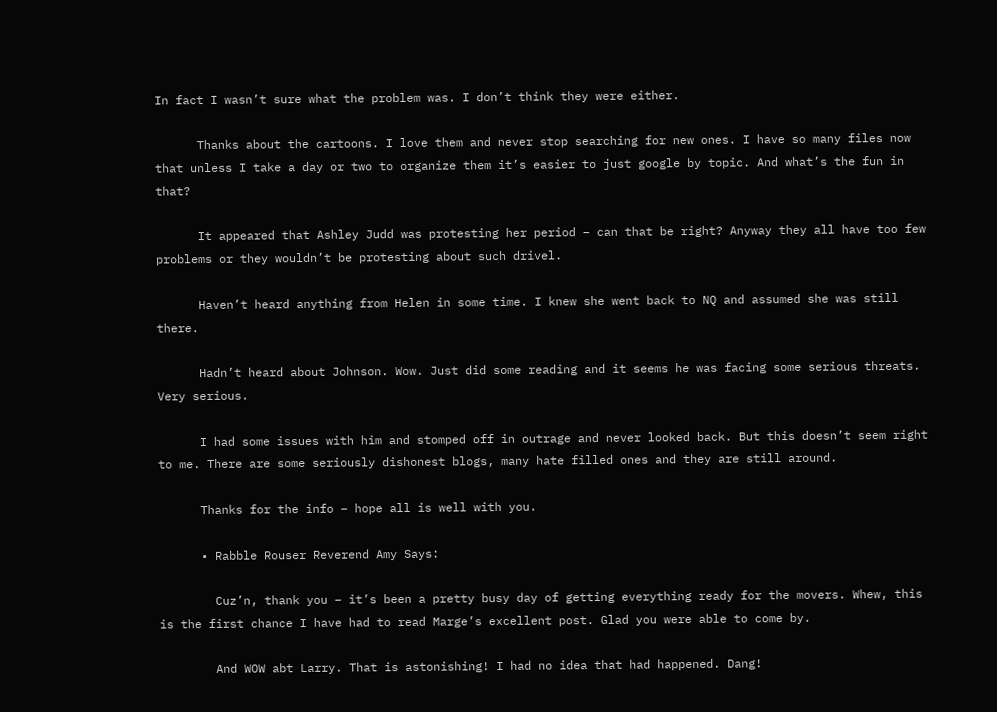In fact I wasn’t sure what the problem was. I don’t think they were either.

      Thanks about the cartoons. I love them and never stop searching for new ones. I have so many files now that unless I take a day or two to organize them it’s easier to just google by topic. And what’s the fun in that?

      It appeared that Ashley Judd was protesting her period – can that be right? Anyway they all have too few problems or they wouldn’t be protesting about such drivel.

      Haven’t heard anything from Helen in some time. I knew she went back to NQ and assumed she was still there.

      Hadn’t heard about Johnson. Wow. Just did some reading and it seems he was facing some serious threats. Very serious.

      I had some issues with him and stomped off in outrage and never looked back. But this doesn’t seem right to me. There are some seriously dishonest blogs, many hate filled ones and they are still around.

      Thanks for the info – hope all is well with you.

      • Rabble Rouser Reverend Amy Says:

        Cuz’n, thank you – it’s been a pretty busy day of getting everything ready for the movers. Whew, this is the first chance I have had to read Marge’s excellent post. Glad you were able to come by.

        And WOW abt Larry. That is astonishing! I had no idea that had happened. Dang!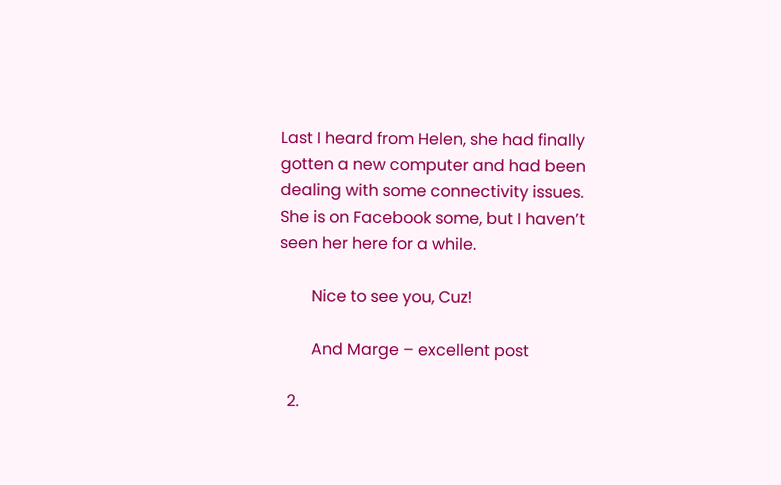Last I heard from Helen, she had finally gotten a new computer and had been dealing with some connectivity issues. She is on Facebook some, but I haven’t seen her here for a while.

        Nice to see you, Cuz!

        And Marge – excellent post

  2.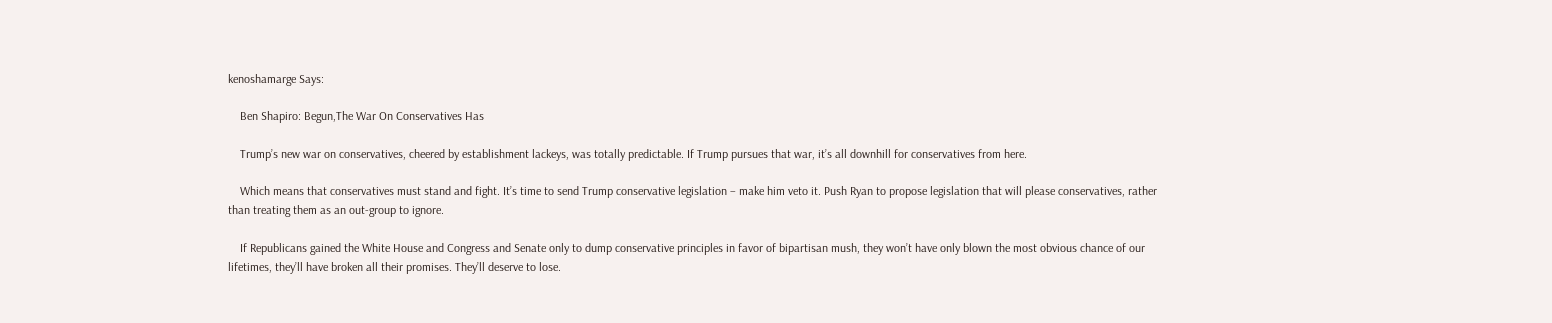kenoshamarge Says:

    Ben Shapiro: Begun,The War On Conservatives Has

    Trump’s new war on conservatives, cheered by establishment lackeys, was totally predictable. If Trump pursues that war, it’s all downhill for conservatives from here.

    Which means that conservatives must stand and fight. It’s time to send Trump conservative legislation – make him veto it. Push Ryan to propose legislation that will please conservatives, rather than treating them as an out-group to ignore.

    If Republicans gained the White House and Congress and Senate only to dump conservative principles in favor of bipartisan mush, they won’t have only blown the most obvious chance of our lifetimes, they’ll have broken all their promises. They’ll deserve to lose.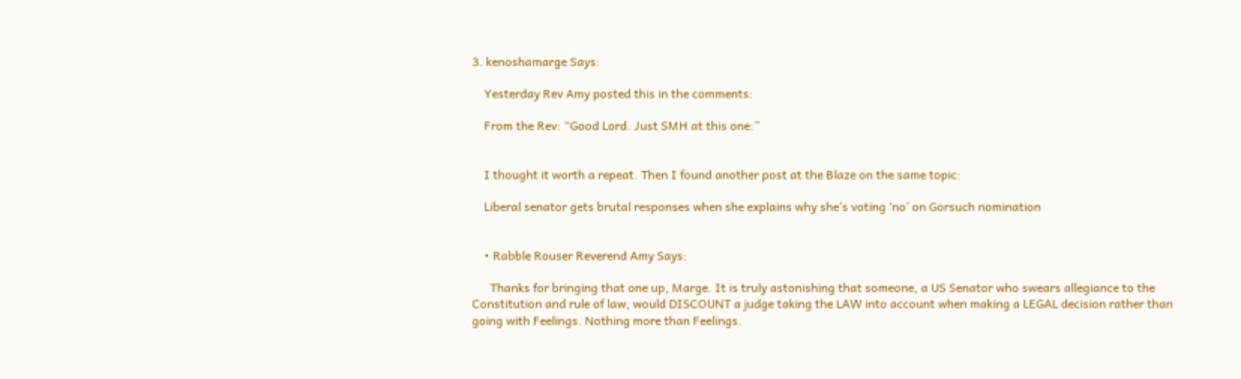3. kenoshamarge Says:

    Yesterday Rev Amy posted this in the comments:

    From the Rev: “Good Lord. Just SMH at this one:”


    I thought it worth a repeat. Then I found another post at the Blaze on the same topic:

    Liberal senator gets brutal responses when she explains why she’s voting ‘no’ on Gorsuch nomination


    • Rabble Rouser Reverend Amy Says:

      Thanks for bringing that one up, Marge. It is truly astonishing that someone, a US Senator who swears allegiance to the Constitution and rule of law, would DISCOUNT a judge taking the LAW into account when making a LEGAL decision rather than going with Feelings. Nothing more than Feelings.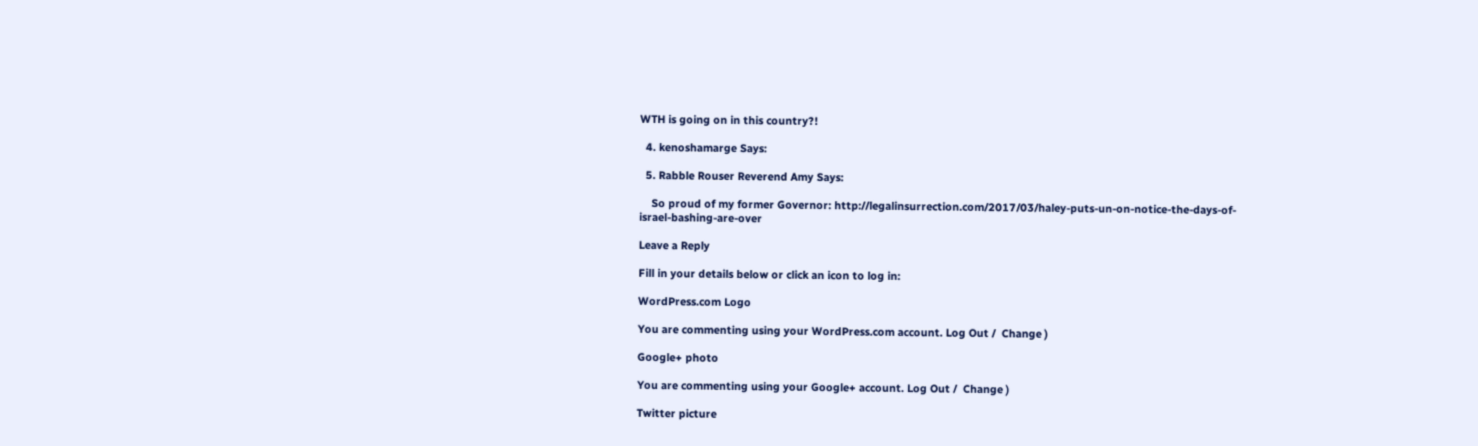WTH is going on in this country?!

  4. kenoshamarge Says:

  5. Rabble Rouser Reverend Amy Says:

    So proud of my former Governor: http://legalinsurrection.com/2017/03/haley-puts-un-on-notice-the-days-of-israel-bashing-are-over

Leave a Reply

Fill in your details below or click an icon to log in:

WordPress.com Logo

You are commenting using your WordPress.com account. Log Out /  Change )

Google+ photo

You are commenting using your Google+ account. Log Out /  Change )

Twitter picture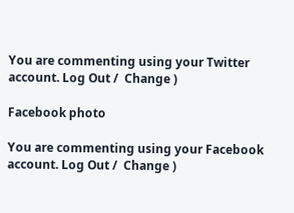You are commenting using your Twitter account. Log Out /  Change )

Facebook photo

You are commenting using your Facebook account. Log Out /  Change )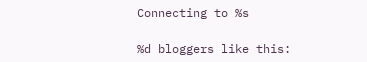Connecting to %s

%d bloggers like this: